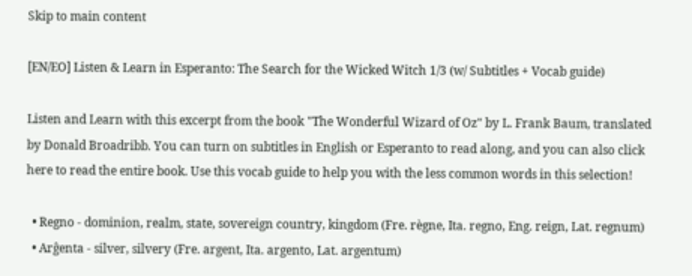Skip to main content

[EN/EO] Listen & Learn in Esperanto: The Search for the Wicked Witch 1/3 (w/ Subtitles + Vocab guide)

Listen and Learn with this excerpt from the book "The Wonderful Wizard of Oz" by L. Frank Baum, translated by Donald Broadribb. You can turn on subtitles in English or Esperanto to read along, and you can also click here to read the entire book. Use this vocab guide to help you with the less common words in this selection!

  • Regno - dominion, realm, state, sovereign country, kingdom (Fre. règne, Ita. regno, Eng. reign, Lat. regnum)
  • Arĝenta - silver, silvery (Fre. argent, Ita. argento, Lat. argentum)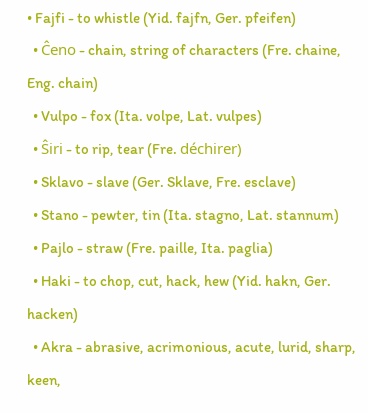• Fajfi - to whistle (Yid. fajfn, Ger. pfeifen)
  • Ĉeno - chain, string of characters (Fre. chaine, Eng. chain)
  • Vulpo - fox (Ita. volpe, Lat. vulpes)
  • Ŝiri - to rip, tear (Fre. déchirer)
  • Sklavo - slave (Ger. Sklave, Fre. esclave)
  • Stano - pewter, tin (Ita. stagno, Lat. stannum)
  • Pajlo - straw (Fre. paille, Ita. paglia)
  • Haki - to chop, cut, hack, hew (Yid. hakn, Ger. hacken)
  • Akra - abrasive, acrimonious, acute, lurid, sharp, keen,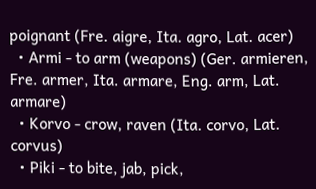poignant (Fre. aigre, Ita. agro, Lat. acer)
  • Armi - to arm (weapons) (Ger. armieren, Fre. armer, Ita. armare, Eng. arm, Lat. armare)
  • Korvo - crow, raven (Ita. corvo, Lat. corvus)
  • Piki - to bite, jab, pick,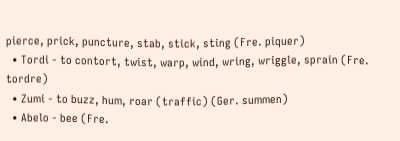pierce, prick, puncture, stab, stick, sting (Fre. piquer)
  • Tordi - to contort, twist, warp, wind, wring, wriggle, sprain (Fre. tordre)
  • Zumi - to buzz, hum, roar (traffic) (Ger. summen)
  • Abelo - bee (Fre.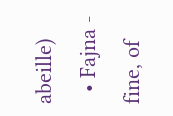abeille)
  • Fajna - fine, of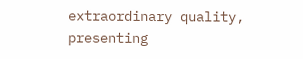extraordinary quality, presenting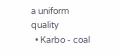a uniform quality
  • Karbo - coal